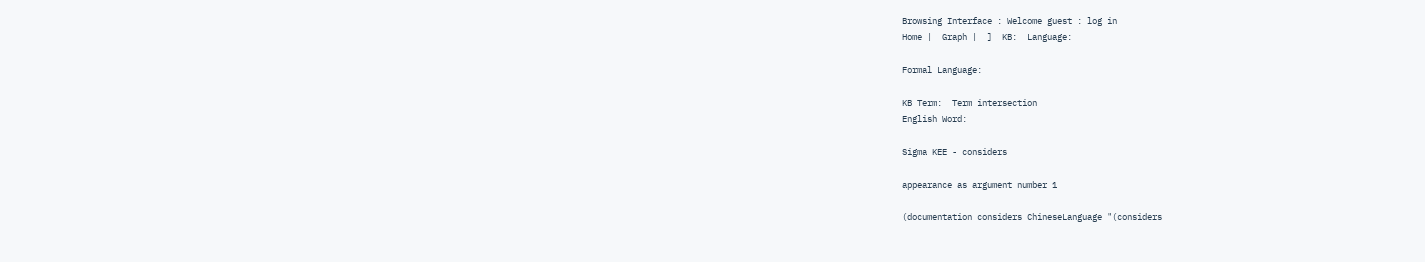Browsing Interface : Welcome guest : log in
Home |  Graph |  ]  KB:  Language:

Formal Language:

KB Term:  Term intersection
English Word:

Sigma KEE - considers

appearance as argument number 1

(documentation considers ChineseLanguage "(considers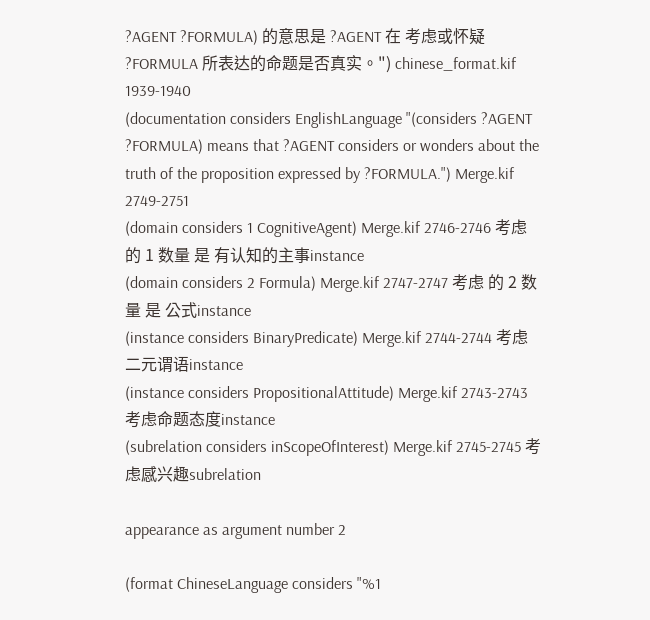?AGENT ?FORMULA) 的意思是 ?AGENT 在 考虑或怀疑 ?FORMULA 所表达的命题是否真实。") chinese_format.kif 1939-1940
(documentation considers EnglishLanguage "(considers ?AGENT ?FORMULA) means that ?AGENT considers or wonders about the truth of the proposition expressed by ?FORMULA.") Merge.kif 2749-2751
(domain considers 1 CognitiveAgent) Merge.kif 2746-2746 考虑 的 1 数量 是 有认知的主事instance
(domain considers 2 Formula) Merge.kif 2747-2747 考虑 的 2 数量 是 公式instance
(instance considers BinaryPredicate) Merge.kif 2744-2744 考虑二元谓语instance
(instance considers PropositionalAttitude) Merge.kif 2743-2743 考虑命题态度instance
(subrelation considers inScopeOfInterest) Merge.kif 2745-2745 考虑感兴趣subrelation

appearance as argument number 2

(format ChineseLanguage considers "%1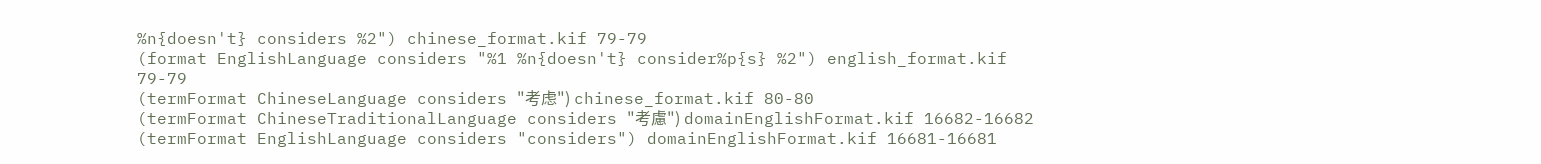%n{doesn't} considers %2") chinese_format.kif 79-79
(format EnglishLanguage considers "%1 %n{doesn't} consider%p{s} %2") english_format.kif 79-79
(termFormat ChineseLanguage considers "考虑") chinese_format.kif 80-80
(termFormat ChineseTraditionalLanguage considers "考慮") domainEnglishFormat.kif 16682-16682
(termFormat EnglishLanguage considers "considers") domainEnglishFormat.kif 16681-16681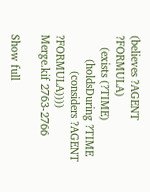(believes ?AGENT ?FORMULA)
    (exists (?TIME)
        (holdsDuring ?TIME
            (considers ?AGENT ?FORMULA))))
Merge.kif 2763-2766

Show full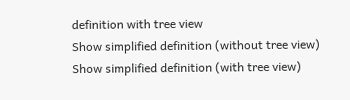definition with tree view
Show simplified definition (without tree view)
Show simplified definition (with tree view)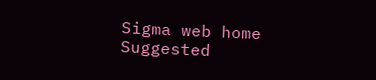Sigma web home      Suggested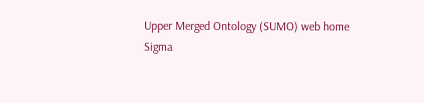Upper Merged Ontology (SUMO) web home
Sigma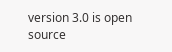version 3.0 is open source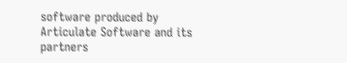software produced by Articulate Software and its partners